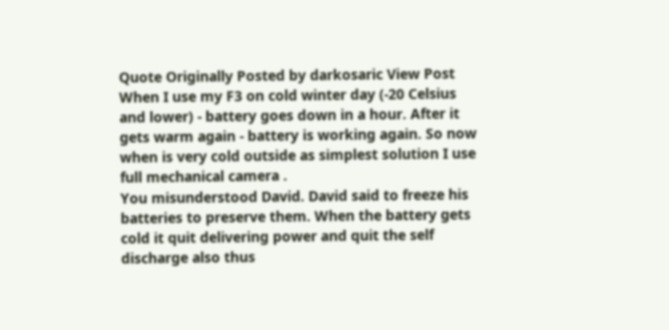Quote Originally Posted by darkosaric View Post
When I use my F3 on cold winter day (-20 Celsius and lower) - battery goes down in a hour. After it gets warm again - battery is working again. So now when is very cold outside as simplest solution I use full mechanical camera .
You misunderstood David. David said to freeze his batteries to preserve them. When the battery gets cold it quit delivering power and quit the self discharge also thus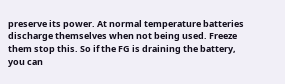preserve its power. At normal temperature batteries discharge themselves when not being used. Freeze them stop this. So if the FG is draining the battery, you can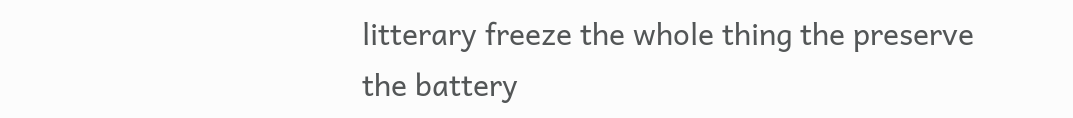litterary freeze the whole thing the preserve the battery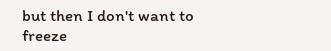but then I don't want to freeze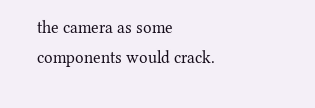the camera as some components would crack.